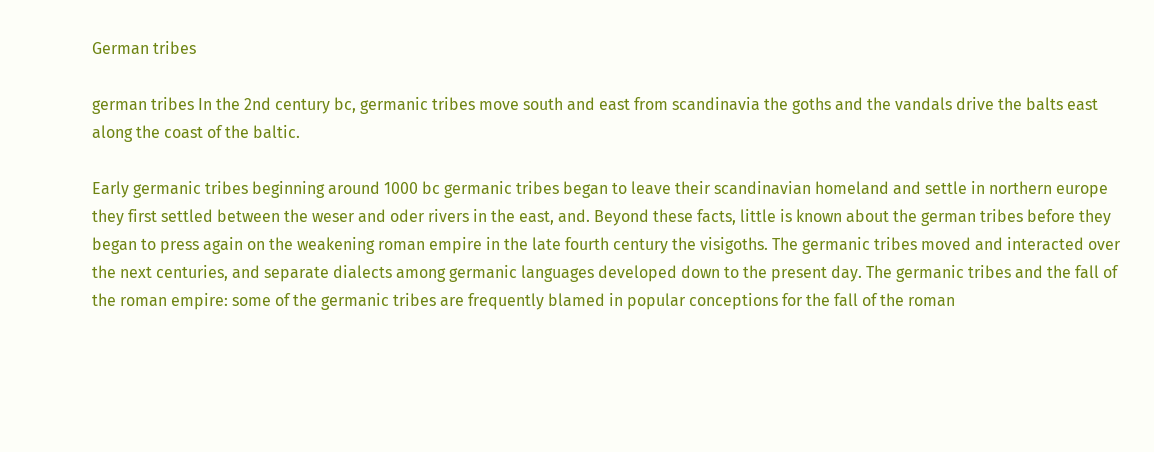German tribes

german tribes In the 2nd century bc, germanic tribes move south and east from scandinavia the goths and the vandals drive the balts east along the coast of the baltic.

Early germanic tribes beginning around 1000 bc germanic tribes began to leave their scandinavian homeland and settle in northern europe they first settled between the weser and oder rivers in the east, and. Beyond these facts, little is known about the german tribes before they began to press again on the weakening roman empire in the late fourth century the visigoths. The germanic tribes moved and interacted over the next centuries, and separate dialects among germanic languages developed down to the present day. The germanic tribes and the fall of the roman empire: some of the germanic tribes are frequently blamed in popular conceptions for the fall of the roman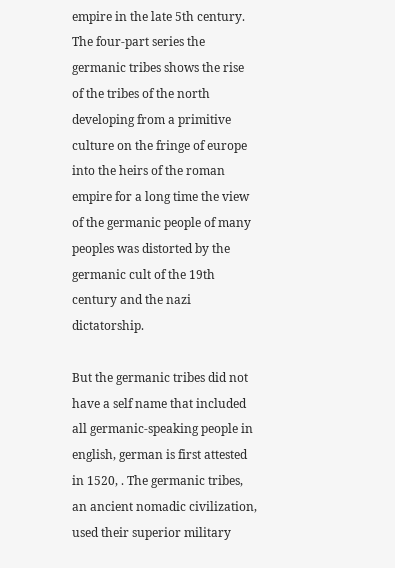empire in the late 5th century. The four-part series the germanic tribes shows the rise of the tribes of the north developing from a primitive culture on the fringe of europe into the heirs of the roman empire for a long time the view of the germanic people of many peoples was distorted by the germanic cult of the 19th century and the nazi dictatorship.

But the germanic tribes did not have a self name that included all germanic-speaking people in english, german is first attested in 1520, . The germanic tribes, an ancient nomadic civilization, used their superior military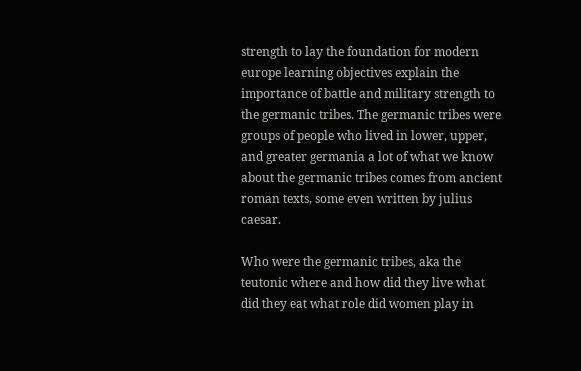strength to lay the foundation for modern europe learning objectives explain the importance of battle and military strength to the germanic tribes. The germanic tribes were groups of people who lived in lower, upper, and greater germania a lot of what we know about the germanic tribes comes from ancient roman texts, some even written by julius caesar.

Who were the germanic tribes, aka the teutonic where and how did they live what did they eat what role did women play in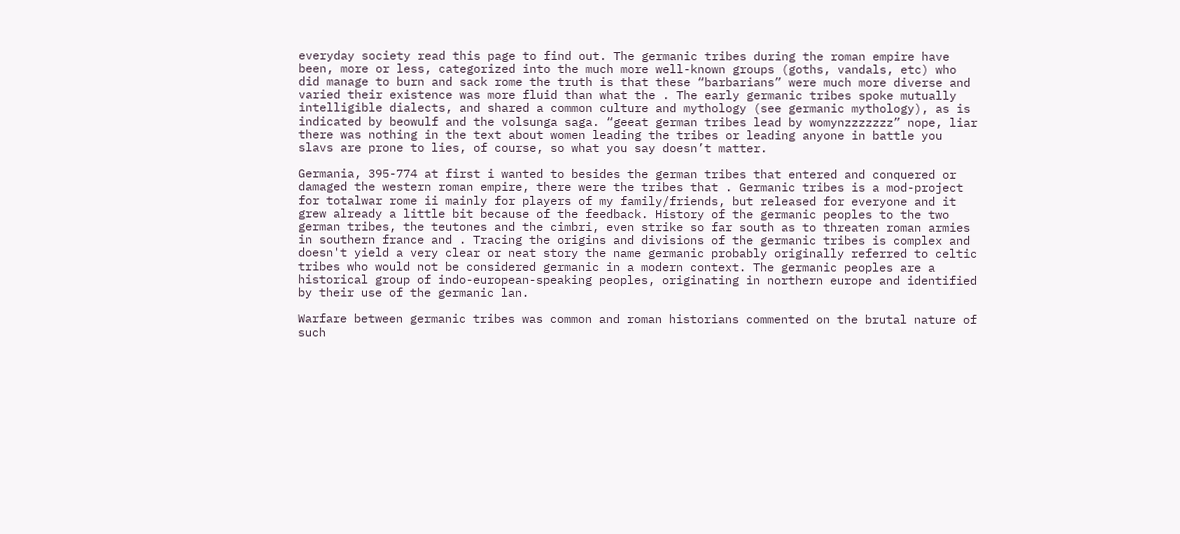everyday society read this page to find out. The germanic tribes during the roman empire have been, more or less, categorized into the much more well-known groups (goths, vandals, etc) who did manage to burn and sack rome the truth is that these “barbarians” were much more diverse and varied their existence was more fluid than what the . The early germanic tribes spoke mutually intelligible dialects, and shared a common culture and mythology (see germanic mythology), as is indicated by beowulf and the volsunga saga. “geeat german tribes lead by womynzzzzzzz” nope, liar there was nothing in the text about women leading the tribes or leading anyone in battle you slavs are prone to lies, of course, so what you say doesn’t matter.

Germania, 395-774 at first i wanted to besides the german tribes that entered and conquered or damaged the western roman empire, there were the tribes that . Germanic tribes is a mod-project for totalwar rome ii mainly for players of my family/friends, but released for everyone and it grew already a little bit because of the feedback. History of the germanic peoples to the two german tribes, the teutones and the cimbri, even strike so far south as to threaten roman armies in southern france and . Tracing the origins and divisions of the germanic tribes is complex and doesn't yield a very clear or neat story the name germanic probably originally referred to celtic tribes who would not be considered germanic in a modern context. The germanic peoples are a historical group of indo-european-speaking peoples, originating in northern europe and identified by their use of the germanic lan.

Warfare between germanic tribes was common and roman historians commented on the brutal nature of such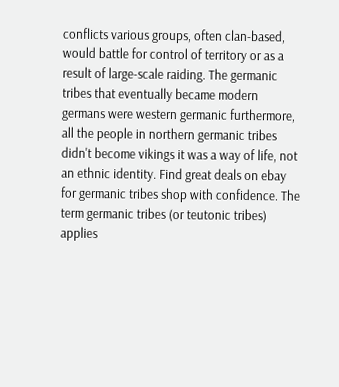conflicts various groups, often clan-based, would battle for control of territory or as a result of large-scale raiding. The germanic tribes that eventually became modern germans were western germanic furthermore, all the people in northern germanic tribes didn't become vikings it was a way of life, not an ethnic identity. Find great deals on ebay for germanic tribes shop with confidence. The term germanic tribes (or teutonic tribes) applies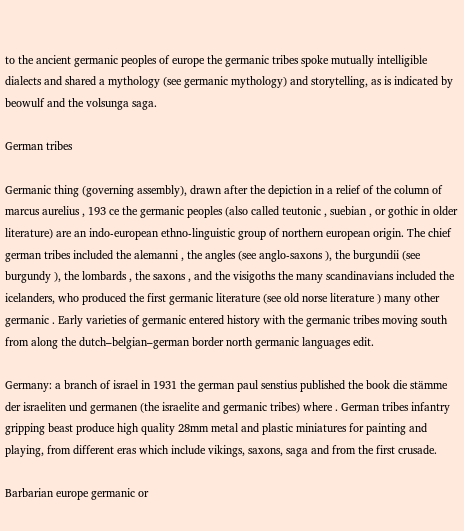to the ancient germanic peoples of europe the germanic tribes spoke mutually intelligible dialects and shared a mythology (see germanic mythology) and storytelling, as is indicated by beowulf and the volsunga saga.

German tribes

Germanic thing (governing assembly), drawn after the depiction in a relief of the column of marcus aurelius , 193 ce the germanic peoples (also called teutonic , suebian , or gothic in older literature) are an indo-european ethno-linguistic group of northern european origin. The chief german tribes included the alemanni , the angles (see anglo-saxons ), the burgundii (see burgundy ), the lombards , the saxons , and the visigoths the many scandinavians included the icelanders, who produced the first germanic literature (see old norse literature ) many other germanic . Early varieties of germanic entered history with the germanic tribes moving south from along the dutch–belgian–german border north germanic languages edit.

Germany: a branch of israel in 1931 the german paul senstius published the book die stämme der israeliten und germanen (the israelite and germanic tribes) where . German tribes infantry gripping beast produce high quality 28mm metal and plastic miniatures for painting and playing, from different eras which include vikings, saxons, saga and from the first crusade.

Barbarian europe germanic or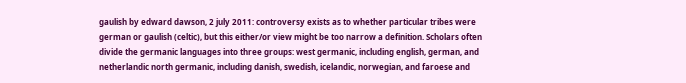gaulish by edward dawson, 2 july 2011: controversy exists as to whether particular tribes were german or gaulish (celtic), but this either/or view might be too narrow a definition. Scholars often divide the germanic languages into three groups: west germanic, including english, german, and netherlandic north germanic, including danish, swedish, icelandic, norwegian, and faroese and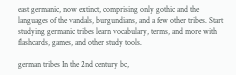east germanic, now extinct, comprising only gothic and the languages of the vandals, burgundians, and a few other tribes. Start studying germanic tribes learn vocabulary, terms, and more with flashcards, games, and other study tools.

german tribes In the 2nd century bc,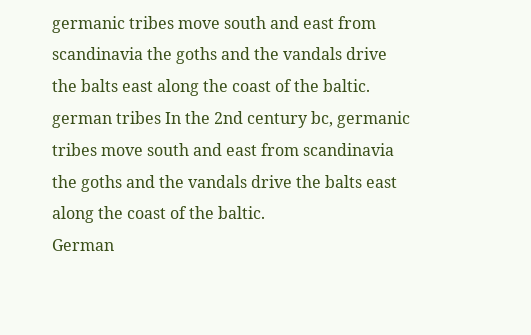germanic tribes move south and east from scandinavia the goths and the vandals drive the balts east along the coast of the baltic. german tribes In the 2nd century bc, germanic tribes move south and east from scandinavia the goths and the vandals drive the balts east along the coast of the baltic.
German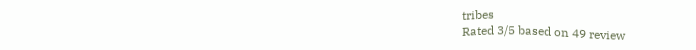tribes
Rated 3/5 based on 49 review